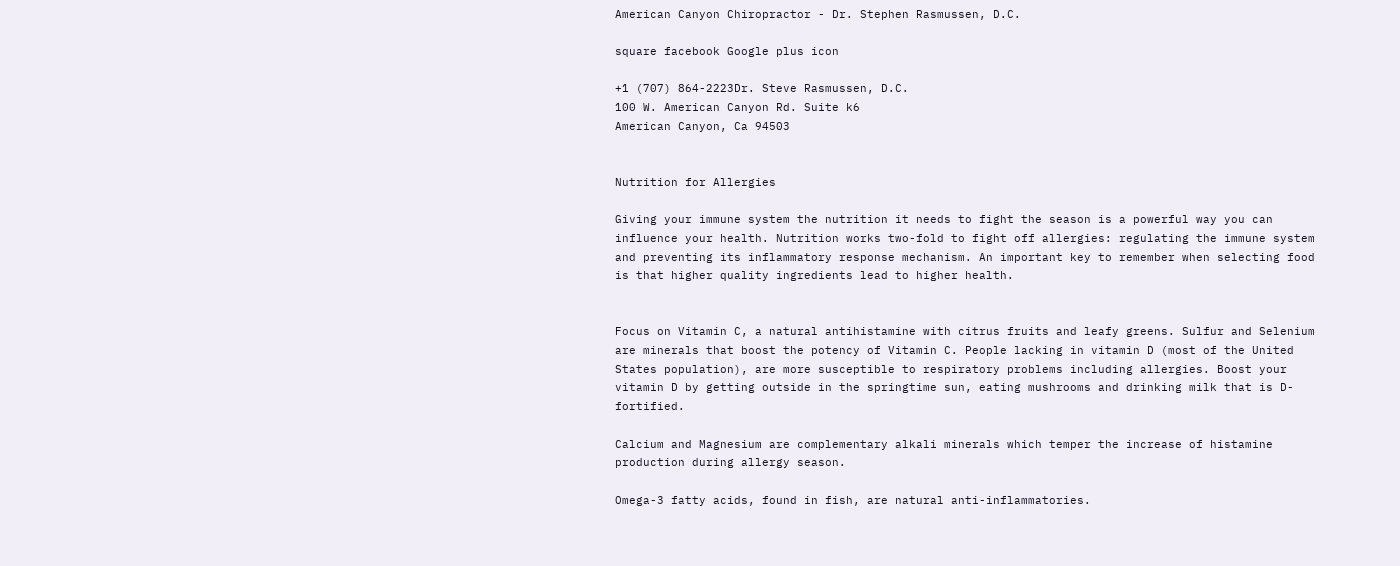American Canyon Chiropractor - Dr. Stephen Rasmussen, D.C.

square facebook Google plus icon

+1 (707) 864-2223Dr. Steve Rasmussen, D.C.
100 W. American Canyon Rd. Suite k6
American Canyon, Ca 94503


Nutrition for Allergies

Giving your immune system the nutrition it needs to fight the season is a powerful way you can influence your health. Nutrition works two-fold to fight off allergies: regulating the immune system and preventing its inflammatory response mechanism. An important key to remember when selecting food is that higher quality ingredients lead to higher health.


Focus on Vitamin C, a natural antihistamine with citrus fruits and leafy greens. Sulfur and Selenium are minerals that boost the potency of Vitamin C. People lacking in vitamin D (most of the United States population), are more susceptible to respiratory problems including allergies. Boost your vitamin D by getting outside in the springtime sun, eating mushrooms and drinking milk that is D-fortified.

Calcium and Magnesium are complementary alkali minerals which temper the increase of histamine production during allergy season.

Omega-3 fatty acids, found in fish, are natural anti-inflammatories.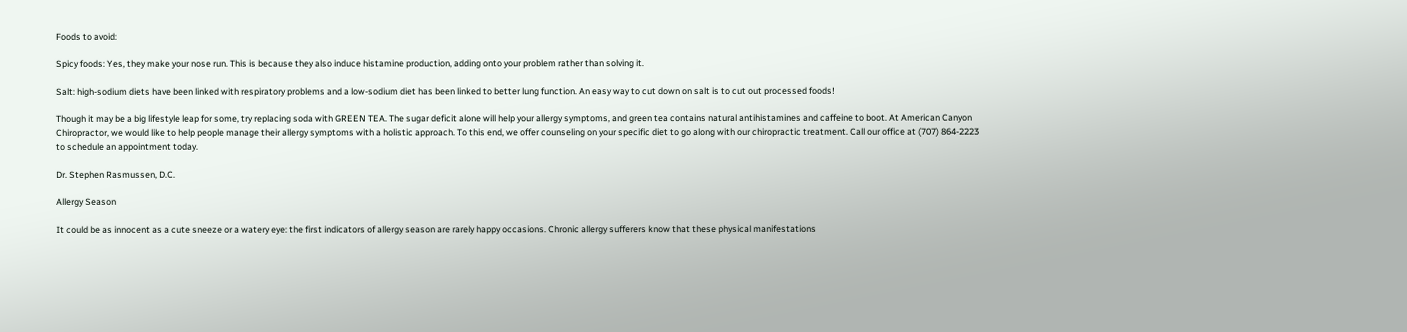Foods to avoid:

Spicy foods: Yes, they make your nose run. This is because they also induce histamine production, adding onto your problem rather than solving it.

Salt: high-sodium diets have been linked with respiratory problems and a low-sodium diet has been linked to better lung function. An easy way to cut down on salt is to cut out processed foods!

Though it may be a big lifestyle leap for some, try replacing soda with GREEN TEA. The sugar deficit alone will help your allergy symptoms, and green tea contains natural antihistamines and caffeine to boot. At American Canyon Chiropractor, we would like to help people manage their allergy symptoms with a holistic approach. To this end, we offer counseling on your specific diet to go along with our chiropractic treatment. Call our office at (707) 864-2223 to schedule an appointment today.

Dr. Stephen Rasmussen, D.C.

Allergy Season

It could be as innocent as a cute sneeze or a watery eye: the first indicators of allergy season are rarely happy occasions. Chronic allergy sufferers know that these physical manifestations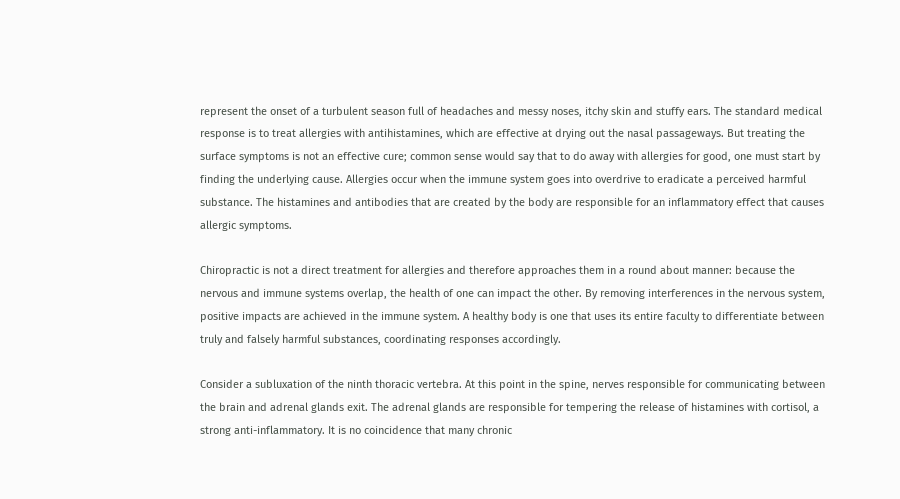represent the onset of a turbulent season full of headaches and messy noses, itchy skin and stuffy ears. The standard medical response is to treat allergies with antihistamines, which are effective at drying out the nasal passageways. But treating the surface symptoms is not an effective cure; common sense would say that to do away with allergies for good, one must start by finding the underlying cause. Allergies occur when the immune system goes into overdrive to eradicate a perceived harmful substance. The histamines and antibodies that are created by the body are responsible for an inflammatory effect that causes allergic symptoms.

Chiropractic is not a direct treatment for allergies and therefore approaches them in a round about manner: because the nervous and immune systems overlap, the health of one can impact the other. By removing interferences in the nervous system, positive impacts are achieved in the immune system. A healthy body is one that uses its entire faculty to differentiate between truly and falsely harmful substances, coordinating responses accordingly.

Consider a subluxation of the ninth thoracic vertebra. At this point in the spine, nerves responsible for communicating between the brain and adrenal glands exit. The adrenal glands are responsible for tempering the release of histamines with cortisol, a strong anti-inflammatory. It is no coincidence that many chronic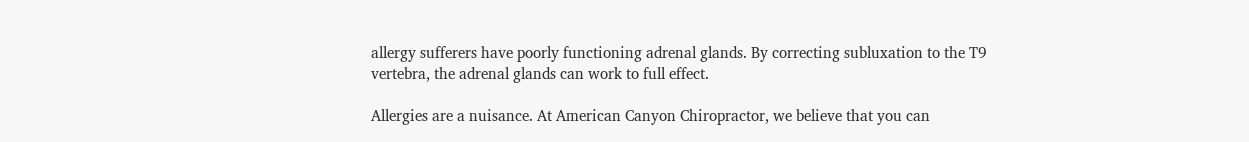allergy sufferers have poorly functioning adrenal glands. By correcting subluxation to the T9 vertebra, the adrenal glands can work to full effect.

Allergies are a nuisance. At American Canyon Chiropractor, we believe that you can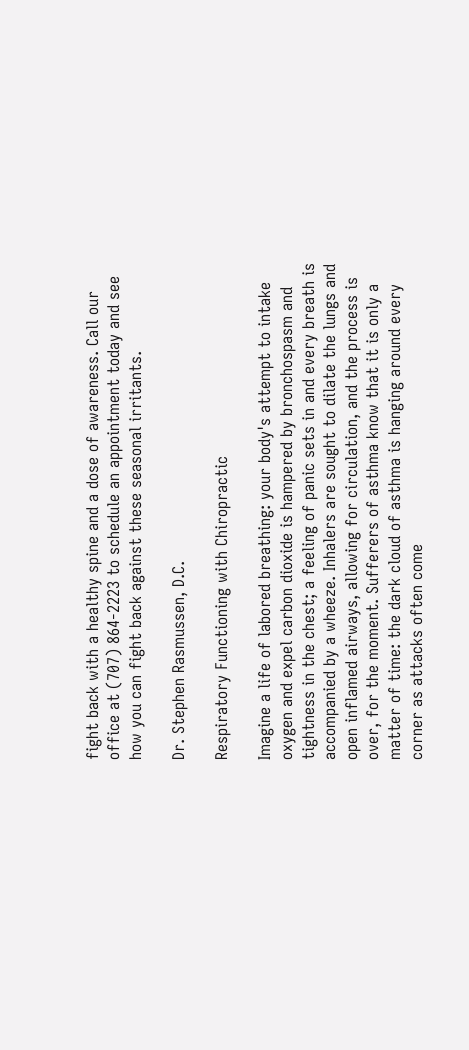fight back with a healthy spine and a dose of awareness. Call our office at (707) 864-2223 to schedule an appointment today and see how you can fight back against these seasonal irritants.

Dr. Stephen Rasmussen, D.C.

Respiratory Functioning with Chiropractic

Imagine a life of labored breathing: your body's attempt to intake oxygen and expel carbon dioxide is hampered by bronchospasm and tightness in the chest; a feeling of panic sets in and every breath is accompanied by a wheeze. Inhalers are sought to dilate the lungs and open inflamed airways, allowing for circulation, and the process is over, for the moment. Sufferers of asthma know that it is only a matter of time: the dark cloud of asthma is hanging around every corner as attacks often come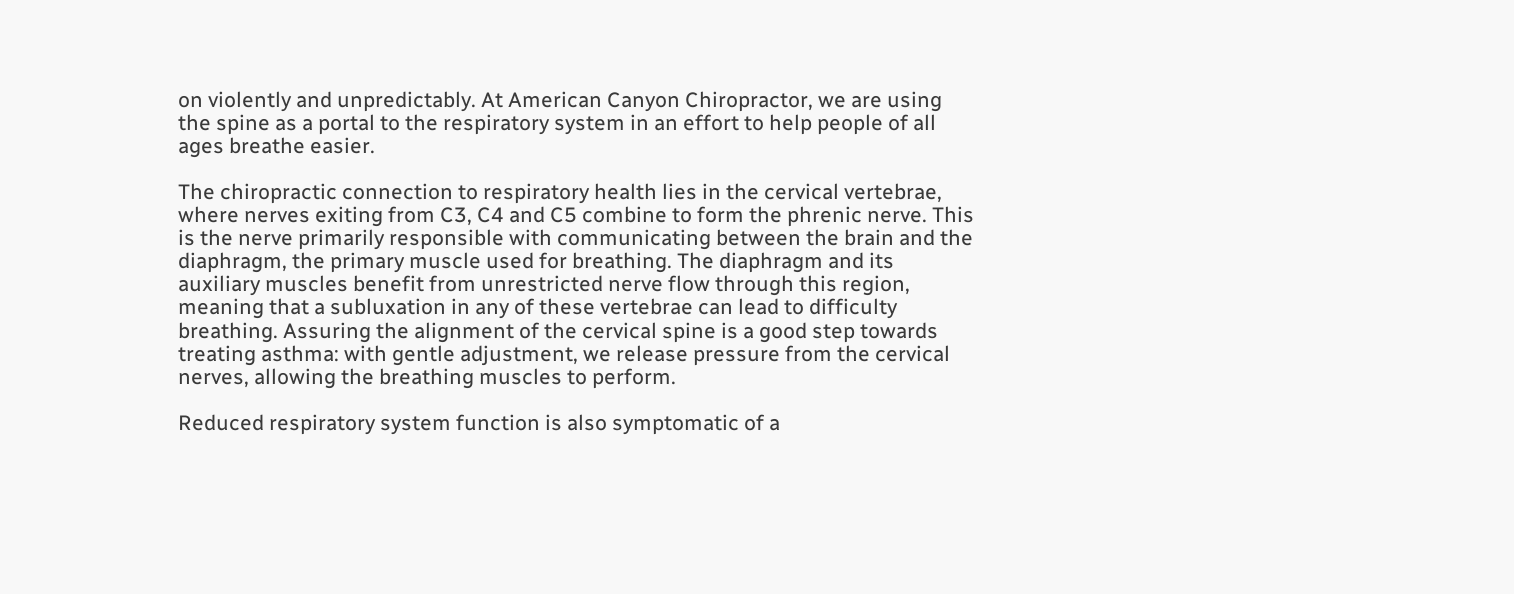on violently and unpredictably. At American Canyon Chiropractor, we are using the spine as a portal to the respiratory system in an effort to help people of all ages breathe easier.

The chiropractic connection to respiratory health lies in the cervical vertebrae, where nerves exiting from C3, C4 and C5 combine to form the phrenic nerve. This is the nerve primarily responsible with communicating between the brain and the diaphragm, the primary muscle used for breathing. The diaphragm and its auxiliary muscles benefit from unrestricted nerve flow through this region, meaning that a subluxation in any of these vertebrae can lead to difficulty breathing. Assuring the alignment of the cervical spine is a good step towards treating asthma: with gentle adjustment, we release pressure from the cervical nerves, allowing the breathing muscles to perform.

Reduced respiratory system function is also symptomatic of a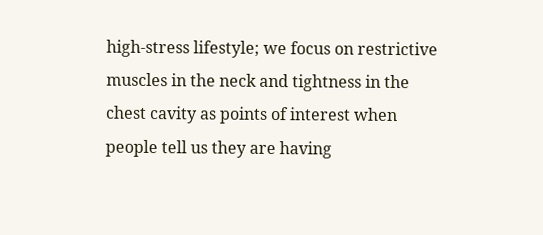high-stress lifestyle; we focus on restrictive muscles in the neck and tightness in the chest cavity as points of interest when people tell us they are having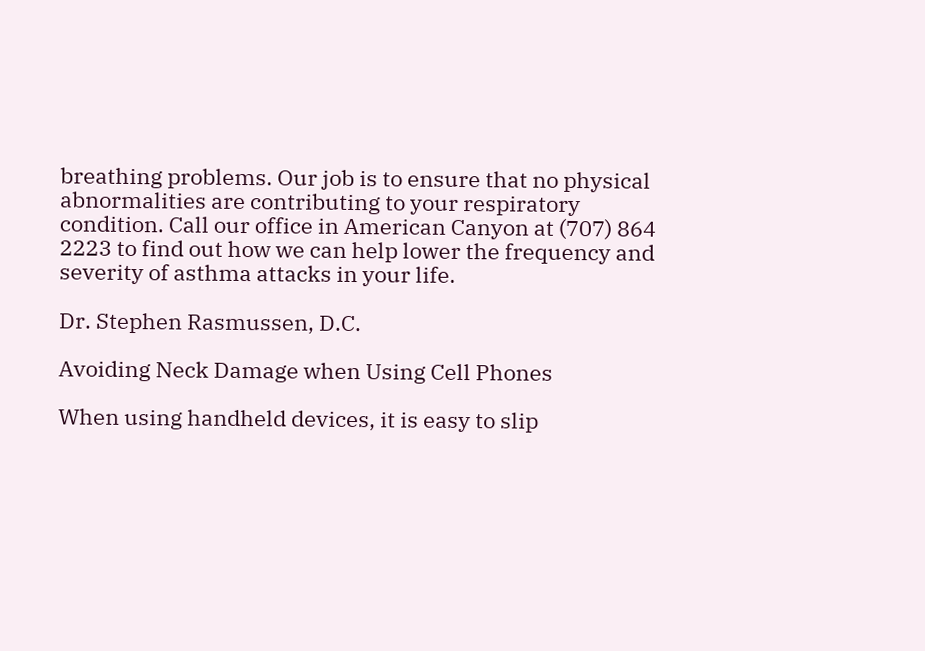breathing problems. Our job is to ensure that no physical abnormalities are contributing to your respiratory condition. Call our office in American Canyon at (707) 864 2223 to find out how we can help lower the frequency and severity of asthma attacks in your life.

Dr. Stephen Rasmussen, D.C.

Avoiding Neck Damage when Using Cell Phones

When using handheld devices, it is easy to slip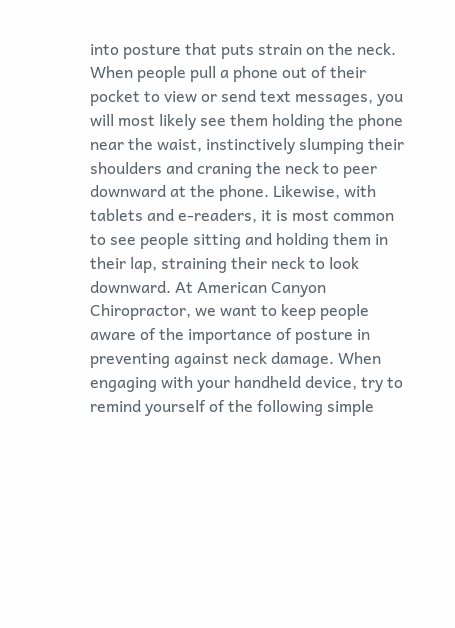into posture that puts strain on the neck. When people pull a phone out of their pocket to view or send text messages, you will most likely see them holding the phone near the waist, instinctively slumping their shoulders and craning the neck to peer downward at the phone. Likewise, with tablets and e-readers, it is most common to see people sitting and holding them in their lap, straining their neck to look downward. At American Canyon Chiropractor, we want to keep people aware of the importance of posture in preventing against neck damage. When engaging with your handheld device, try to remind yourself of the following simple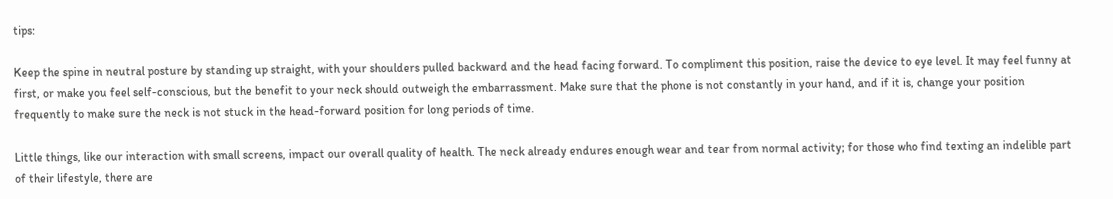tips:

Keep the spine in neutral posture by standing up straight, with your shoulders pulled backward and the head facing forward. To compliment this position, raise the device to eye level. It may feel funny at first, or make you feel self-conscious, but the benefit to your neck should outweigh the embarrassment. Make sure that the phone is not constantly in your hand, and if it is, change your position frequently to make sure the neck is not stuck in the head-forward position for long periods of time.

Little things, like our interaction with small screens, impact our overall quality of health. The neck already endures enough wear and tear from normal activity; for those who find texting an indelible part of their lifestyle, there are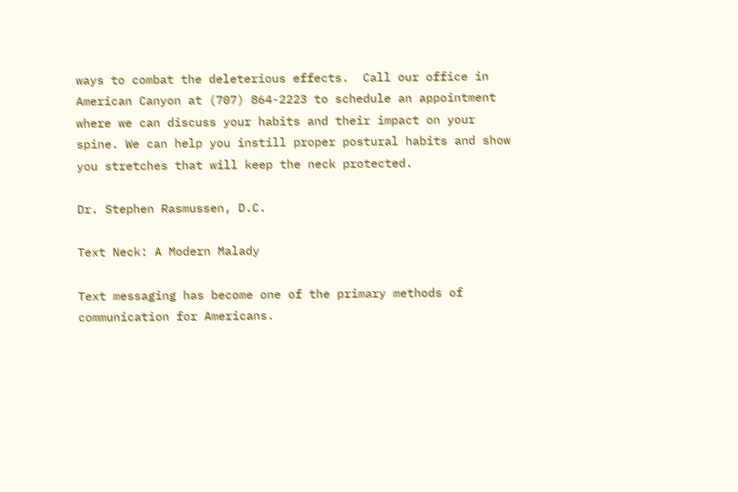ways to combat the deleterious effects.  Call our office in American Canyon at (707) 864-2223 to schedule an appointment where we can discuss your habits and their impact on your spine. We can help you instill proper postural habits and show you stretches that will keep the neck protected.

Dr. Stephen Rasmussen, D.C.

Text Neck: A Modern Malady

Text messaging has become one of the primary methods of communication for Americans.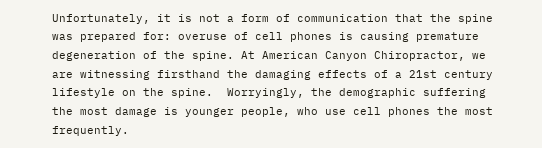Unfortunately, it is not a form of communication that the spine was prepared for: overuse of cell phones is causing premature degeneration of the spine. At American Canyon Chiropractor, we are witnessing firsthand the damaging effects of a 21st century lifestyle on the spine.  Worryingly, the demographic suffering the most damage is younger people, who use cell phones the most frequently.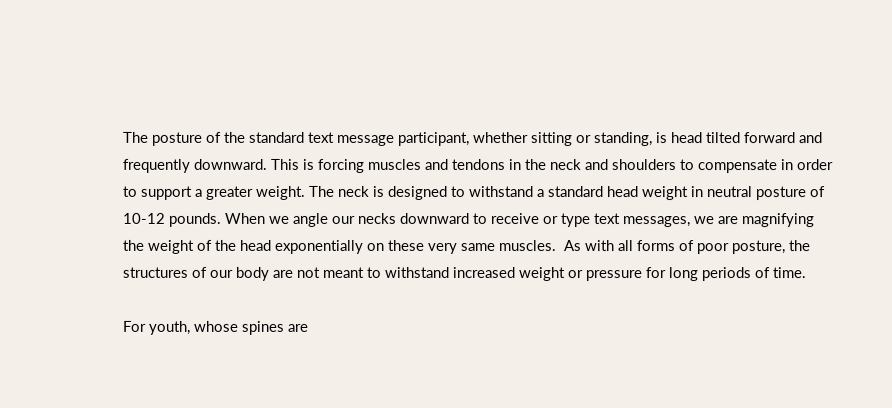The posture of the standard text message participant, whether sitting or standing, is head tilted forward and frequently downward. This is forcing muscles and tendons in the neck and shoulders to compensate in order to support a greater weight. The neck is designed to withstand a standard head weight in neutral posture of 10-12 pounds. When we angle our necks downward to receive or type text messages, we are magnifying the weight of the head exponentially on these very same muscles.  As with all forms of poor posture, the structures of our body are not meant to withstand increased weight or pressure for long periods of time.

For youth, whose spines are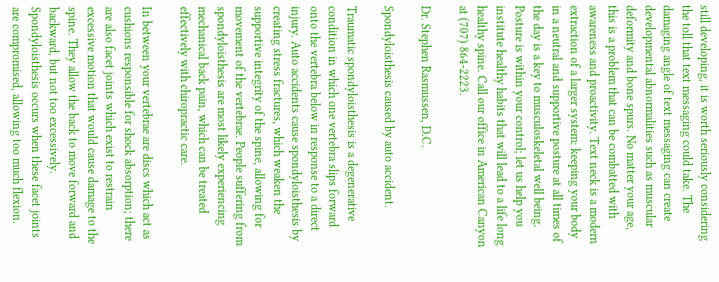still developing, it is worth seriously considering the toll that text messaging could take. The damaging angle of text messaging can create developmental abnormalities such as muscular deformity and bone spurs. No matter your age, this is a problem that can be combatted with awareness and proactivity. Text neck is a modern extraction of a larger system: keeping your body in a neutral and supportive posture at all times of the day is a key to musculoskeletal well being. Posture is within your control; let us help you institute healthy habits that will lead to a life long healthy spine. Call our office in American Canyon at (707) 864-2223.

Dr. Stephen Rasmussen, D.C.

Spondyloisthesis caused by auto accident.

Traumatic spondyloisthesis is a degenerative condition in which one vertebra slips forward onto the vertebra below in response to a direct injury. Auto accidents cause spondyloisthesis by creating stress fractures, which weaken the supportive integrity of the spine, allowing for movement of the vertebrae. People suffering from spondyloisthesis are most likely experiencing mechanical back pain, which can be treated effectively with chiropractic care.

In between your vertebrae are discs which act as cushions responsible for shock absorption; there are also facet joints which exist to restrain excessive motion that would cause damage to the spine. They allow the back to move forward and backward, but not too excessively. Spondyloisthesis occurs when these facet joints are compromised, allowing too much flexion.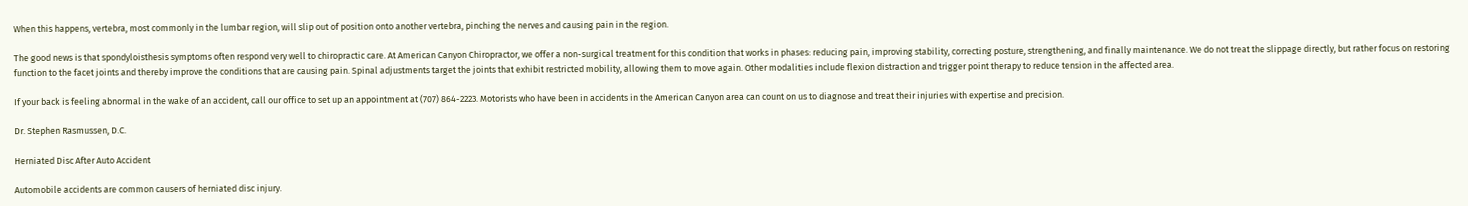When this happens, vertebra, most commonly in the lumbar region, will slip out of position onto another vertebra, pinching the nerves and causing pain in the region.

The good news is that spondyloisthesis symptoms often respond very well to chiropractic care. At American Canyon Chiropractor, we offer a non-surgical treatment for this condition that works in phases: reducing pain, improving stability, correcting posture, strengthening, and finally maintenance. We do not treat the slippage directly, but rather focus on restoring function to the facet joints and thereby improve the conditions that are causing pain. Spinal adjustments target the joints that exhibit restricted mobility, allowing them to move again. Other modalities include flexion distraction and trigger point therapy to reduce tension in the affected area.

If your back is feeling abnormal in the wake of an accident, call our office to set up an appointment at (707) 864-2223. Motorists who have been in accidents in the American Canyon area can count on us to diagnose and treat their injuries with expertise and precision.

Dr. Stephen Rasmussen, D.C.

Herniated Disc After Auto Accident

Automobile accidents are common causers of herniated disc injury.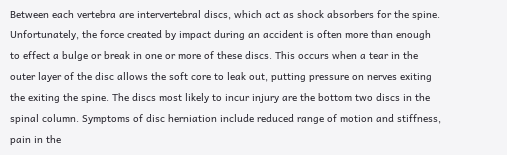Between each vertebra are intervertebral discs, which act as shock absorbers for the spine. Unfortunately, the force created by impact during an accident is often more than enough to effect a bulge or break in one or more of these discs. This occurs when a tear in the outer layer of the disc allows the soft core to leak out, putting pressure on nerves exiting the exiting the spine. The discs most likely to incur injury are the bottom two discs in the spinal column. Symptoms of disc herniation include reduced range of motion and stiffness, pain in the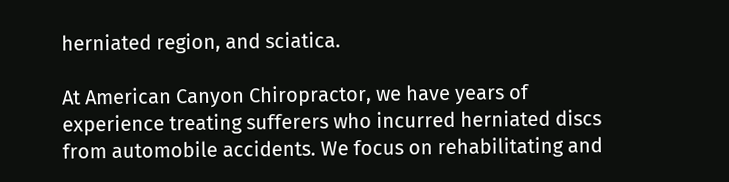herniated region, and sciatica.

At American Canyon Chiropractor, we have years of experience treating sufferers who incurred herniated discs from automobile accidents. We focus on rehabilitating and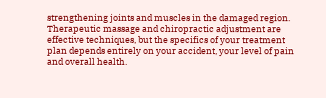strengthening joints and muscles in the damaged region. Therapeutic massage and chiropractic adjustment are effective techniques, but the specifics of your treatment plan depends entirely on your accident, your level of pain and overall health.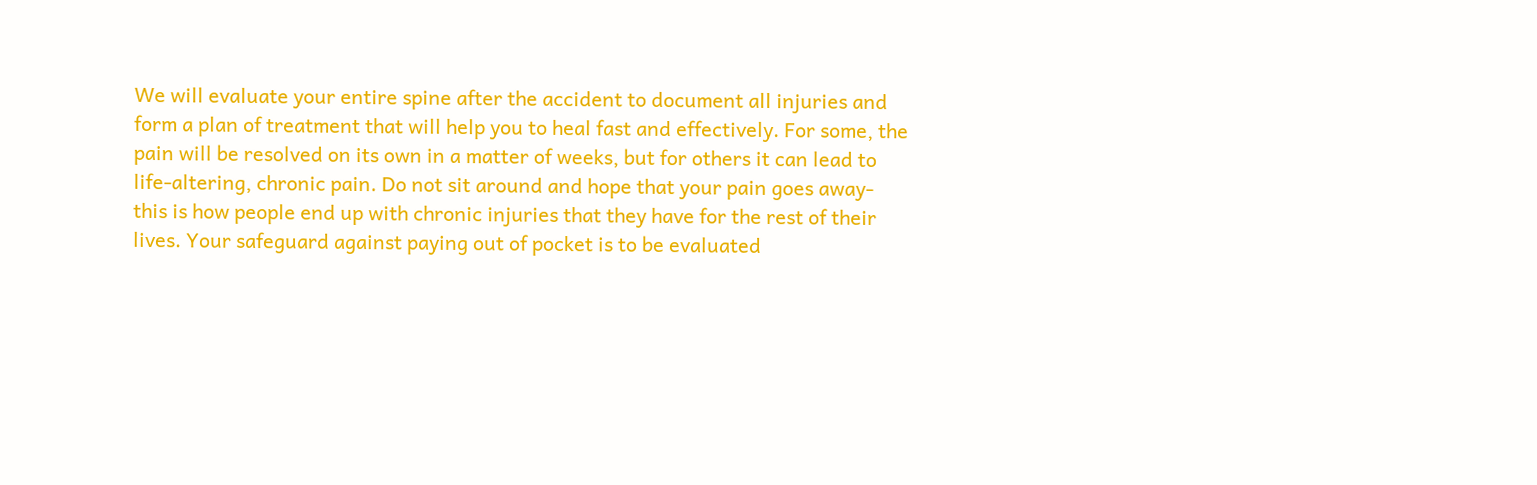We will evaluate your entire spine after the accident to document all injuries and form a plan of treatment that will help you to heal fast and effectively. For some, the pain will be resolved on its own in a matter of weeks, but for others it can lead to life-altering, chronic pain. Do not sit around and hope that your pain goes away- this is how people end up with chronic injuries that they have for the rest of their lives. Your safeguard against paying out of pocket is to be evaluated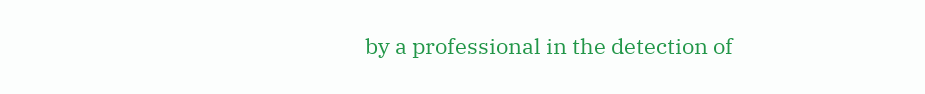by a professional in the detection of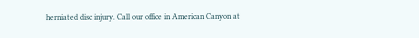herniated disc injury. Call our office in American Canyon at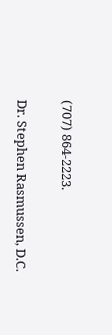(707) 864-2223.

Dr. Stephen Rasmussen, D.C.